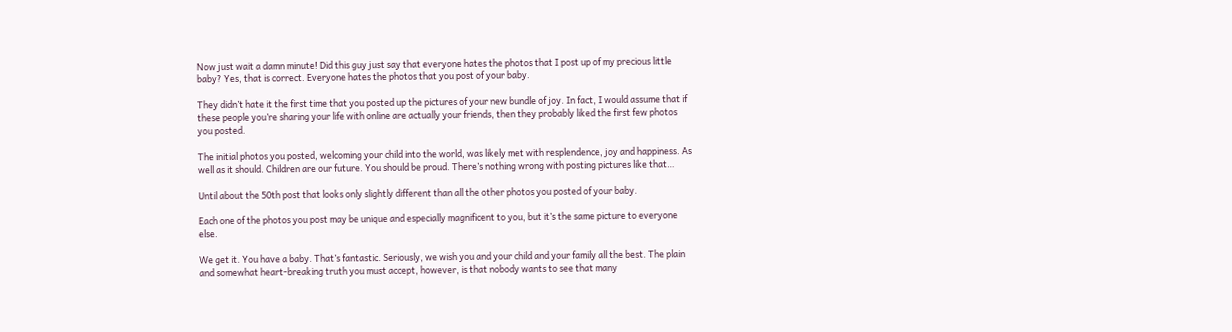Now just wait a damn minute! Did this guy just say that everyone hates the photos that I post up of my precious little baby? Yes, that is correct. Everyone hates the photos that you post of your baby.

They didn’t hate it the first time that you posted up the pictures of your new bundle of joy. In fact, I would assume that if these people you’re sharing your life with online are actually your friends, then they probably liked the first few photos you posted.

The initial photos you posted, welcoming your child into the world, was likely met with resplendence, joy and happiness. As well as it should. Children are our future. You should be proud. There’s nothing wrong with posting pictures like that…

Until about the 50th post that looks only slightly different than all the other photos you posted of your baby.

Each one of the photos you post may be unique and especially magnificent to you, but it’s the same picture to everyone else.

We get it. You have a baby. That’s fantastic. Seriously, we wish you and your child and your family all the best. The plain and somewhat heart-breaking truth you must accept, however, is that nobody wants to see that many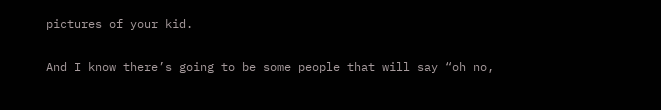pictures of your kid.

And I know there’s going to be some people that will say “oh no,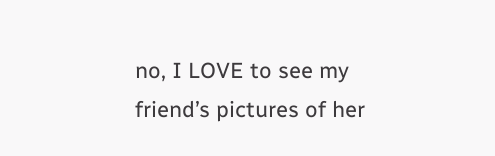no, I LOVE to see my friend’s pictures of her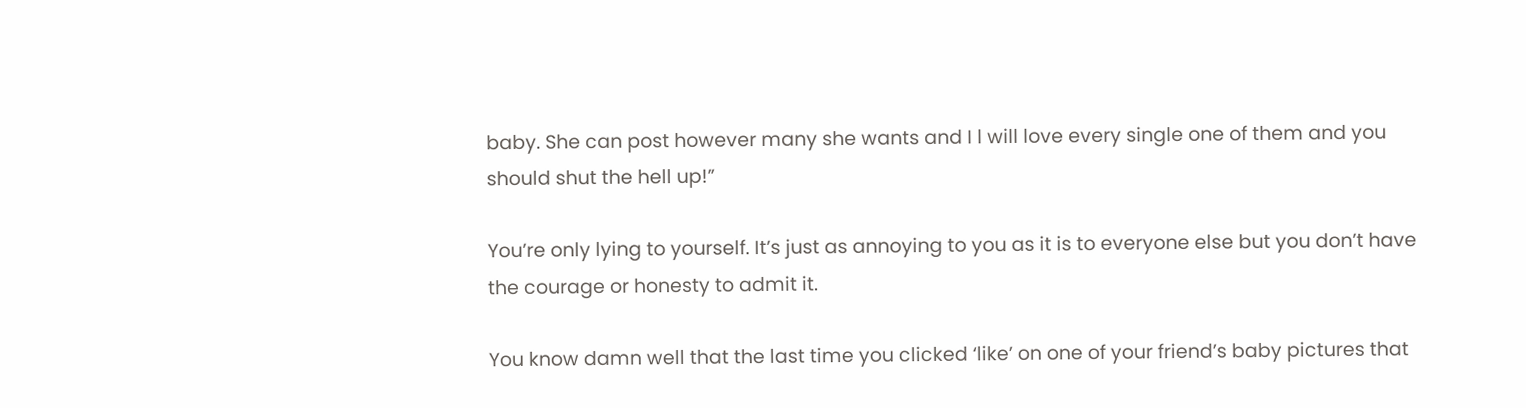baby. She can post however many she wants and I l will love every single one of them and you should shut the hell up!”

You’re only lying to yourself. It’s just as annoying to you as it is to everyone else but you don’t have the courage or honesty to admit it.

You know damn well that the last time you clicked ‘like’ on one of your friend’s baby pictures that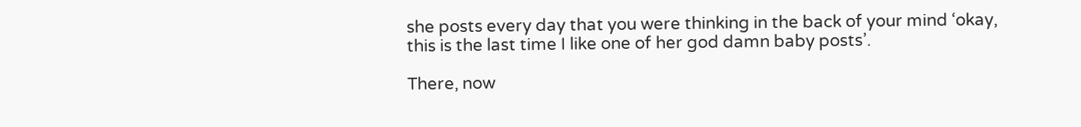she posts every day that you were thinking in the back of your mind ‘okay, this is the last time I like one of her god damn baby posts’.

There, now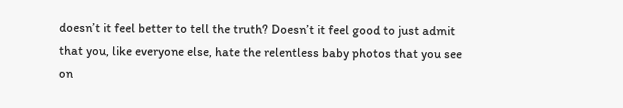doesn’t it feel better to tell the truth? Doesn’t it feel good to just admit that you, like everyone else, hate the relentless baby photos that you see on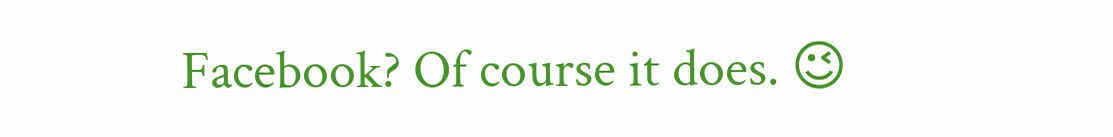Facebook? Of course it does. 😉